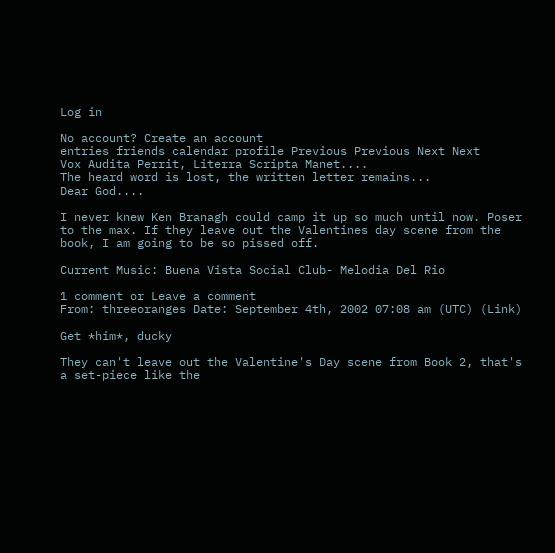Log in

No account? Create an account
entries friends calendar profile Previous Previous Next Next
Vox Audita Perrit, Literra Scripta Manet....
The heard word is lost, the written letter remains...
Dear God....

I never knew Ken Branagh could camp it up so much until now. Poser to the max. If they leave out the Valentines day scene from the book, I am going to be so pissed off.

Current Music: Buena Vista Social Club- Melodia Del Rio

1 comment or Leave a comment
From: threeoranges Date: September 4th, 2002 07:08 am (UTC) (Link)

Get *him*, ducky

They can't leave out the Valentine's Day scene from Book 2, that's a set-piece like the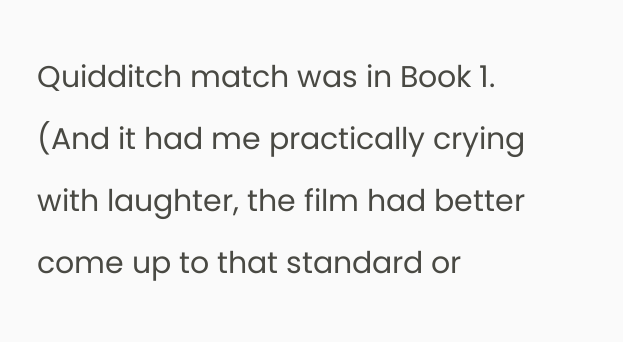Quidditch match was in Book 1. (And it had me practically crying with laughter, the film had better come up to that standard or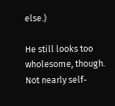else.)

He still looks too wholesome, though. Not nearly self-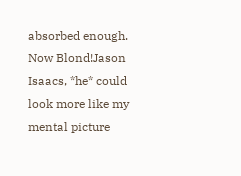absorbed enough. Now Blond!Jason Isaacs, *he* could look more like my mental picture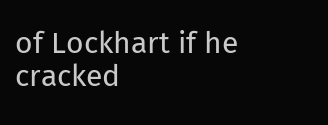of Lockhart if he cracked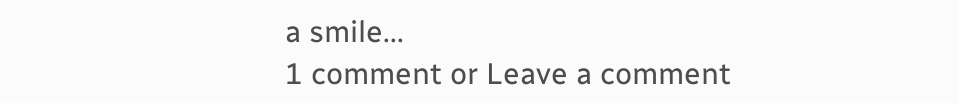a smile...
1 comment or Leave a comment